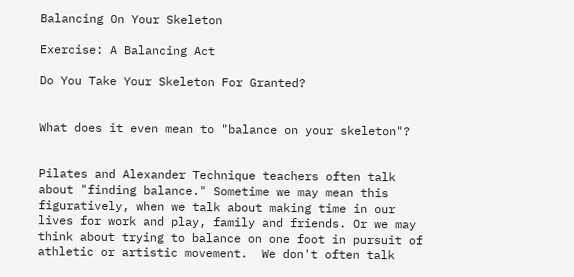Balancing On Your Skeleton

Exercise: A Balancing Act

Do You Take Your Skeleton For Granted?


What does it even mean to "balance on your skeleton"?


Pilates and Alexander Technique teachers often talk about "finding balance." Sometime we may mean this figuratively, when we talk about making time in our lives for work and play, family and friends. Or we may think about trying to balance on one foot in pursuit of athletic or artistic movement.  We don't often talk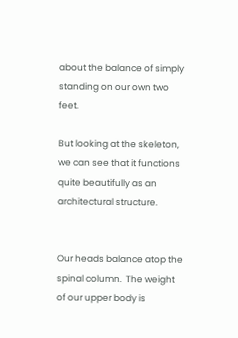about the balance of simply standing on our own two feet.

But looking at the skeleton, we can see that it functions quite beautifully as an architectural structure.


Our heads balance atop the spinal column.  The weight of our upper body is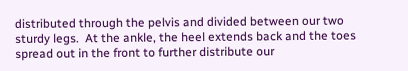distributed through the pelvis and divided between our two sturdy legs.  At the ankle, the heel extends back and the toes spread out in the front to further distribute our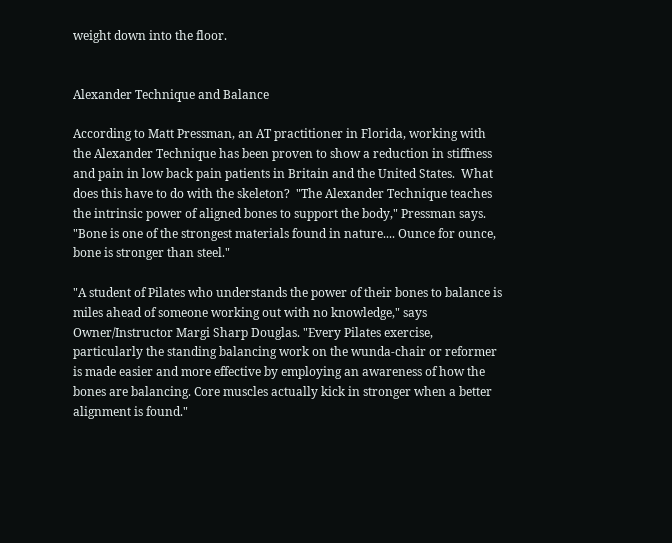weight down into the floor.


Alexander Technique and Balance

According to Matt Pressman, an AT practitioner in Florida, working with the Alexander Technique has been proven to show a reduction in stiffness and pain in low back pain patients in Britain and the United States.  What does this have to do with the skeleton?  "The Alexander Technique teaches the intrinsic power of aligned bones to support the body," Pressman says. "Bone is one of the strongest materials found in nature.... Ounce for ounce, bone is stronger than steel."

"A student of Pilates who understands the power of their bones to balance is miles ahead of someone working out with no knowledge," says Owner/Instructor Margi Sharp Douglas. "Every Pilates exercise, particularly the standing balancing work on the wunda-chair or reformer is made easier and more effective by employing an awareness of how the bones are balancing. Core muscles actually kick in stronger when a better alignment is found."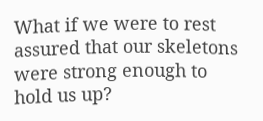What if we were to rest assured that our skeletons were strong enough to hold us up?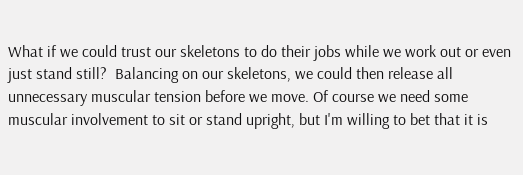What if we could trust our skeletons to do their jobs while we work out or even just stand still?  Balancing on our skeletons, we could then release all unnecessary muscular tension before we move. Of course we need some muscular involvement to sit or stand upright, but I'm willing to bet that it is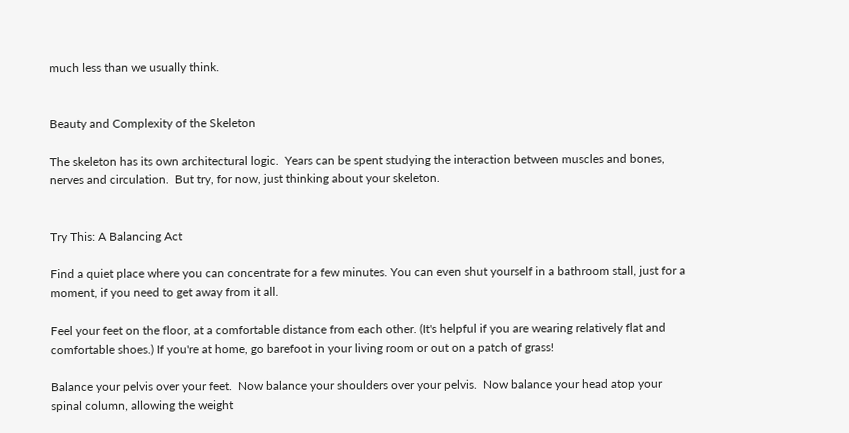much less than we usually think.


Beauty and Complexity of the Skeleton

The skeleton has its own architectural logic.  Years can be spent studying the interaction between muscles and bones, nerves and circulation.  But try, for now, just thinking about your skeleton.


Try This: A Balancing Act

Find a quiet place where you can concentrate for a few minutes. You can even shut yourself in a bathroom stall, just for a moment, if you need to get away from it all.

Feel your feet on the floor, at a comfortable distance from each other. (It's helpful if you are wearing relatively flat and comfortable shoes.) If you're at home, go barefoot in your living room or out on a patch of grass!

Balance your pelvis over your feet.  Now balance your shoulders over your pelvis.  Now balance your head atop your spinal column, allowing the weight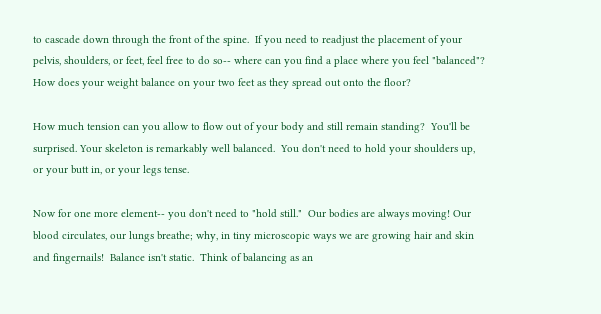to cascade down through the front of the spine.  If you need to readjust the placement of your pelvis, shoulders, or feet, feel free to do so-- where can you find a place where you feel "balanced"?    How does your weight balance on your two feet as they spread out onto the floor?

How much tension can you allow to flow out of your body and still remain standing?  You'll be surprised. Your skeleton is remarkably well balanced.  You don't need to hold your shoulders up, or your butt in, or your legs tense.

Now for one more element-- you don't need to "hold still."  Our bodies are always moving! Our blood circulates, our lungs breathe; why, in tiny microscopic ways we are growing hair and skin and fingernails!  Balance isn't static.  Think of balancing as an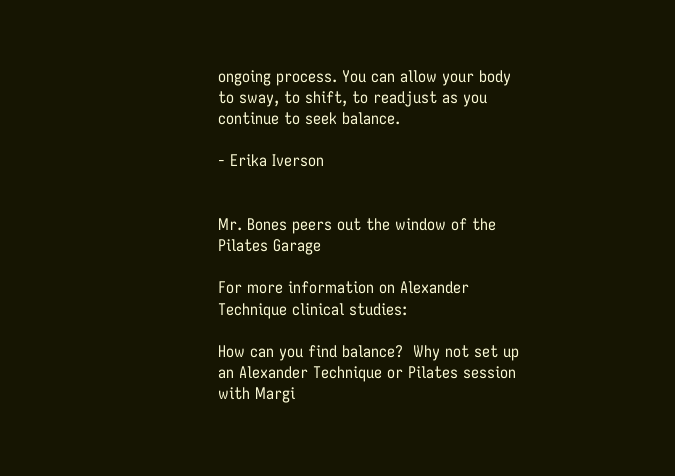ongoing process. You can allow your body to sway, to shift, to readjust as you continue to seek balance.

- Erika Iverson


Mr. Bones peers out the window of the Pilates Garage

For more information on Alexander Technique clinical studies:

How can you find balance?  Why not set up an Alexander Technique or Pilates session with Margi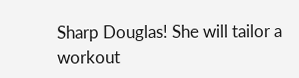Sharp Douglas! She will tailor a workout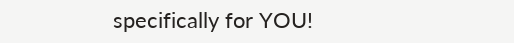specifically for YOU!